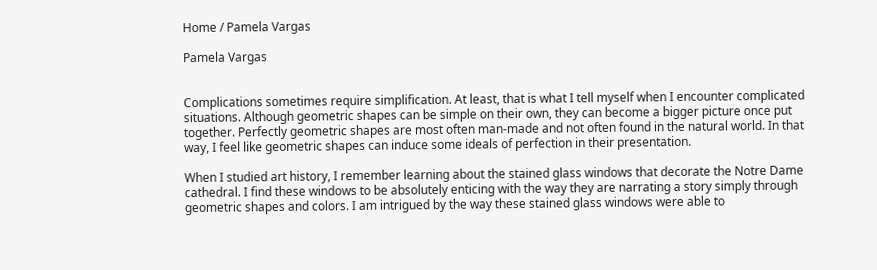Home / Pamela Vargas

Pamela Vargas


Complications sometimes require simplification. At least, that is what I tell myself when I encounter complicated situations. Although geometric shapes can be simple on their own, they can become a bigger picture once put together. Perfectly geometric shapes are most often man-made and not often found in the natural world. In that way, I feel like geometric shapes can induce some ideals of perfection in their presentation.

When I studied art history, I remember learning about the stained glass windows that decorate the Notre Dame cathedral. I find these windows to be absolutely enticing with the way they are narrating a story simply through geometric shapes and colors. I am intrigued by the way these stained glass windows were able to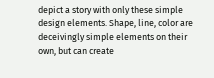depict a story with only these simple design elements. Shape, line, color are deceivingly simple elements on their own, but can create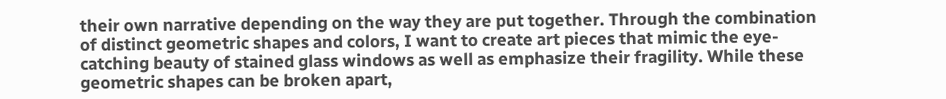their own narrative depending on the way they are put together. Through the combination of distinct geometric shapes and colors, I want to create art pieces that mimic the eye-catching beauty of stained glass windows as well as emphasize their fragility. While these geometric shapes can be broken apart,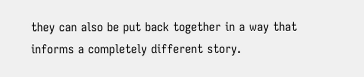they can also be put back together in a way that informs a completely different story.